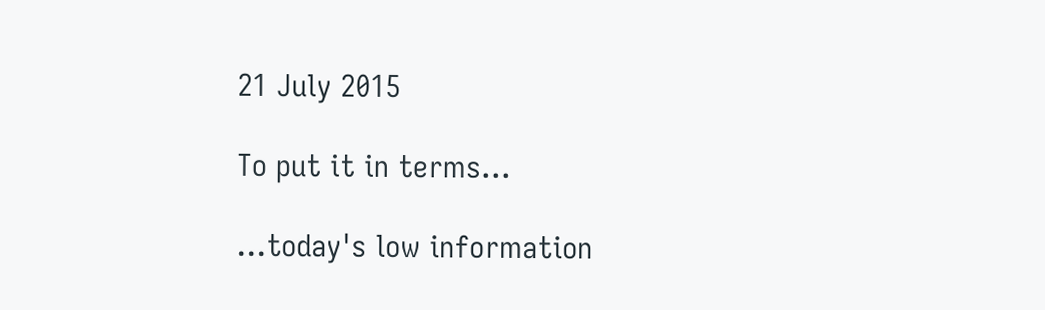21 July 2015

To put it in terms...

...today's low information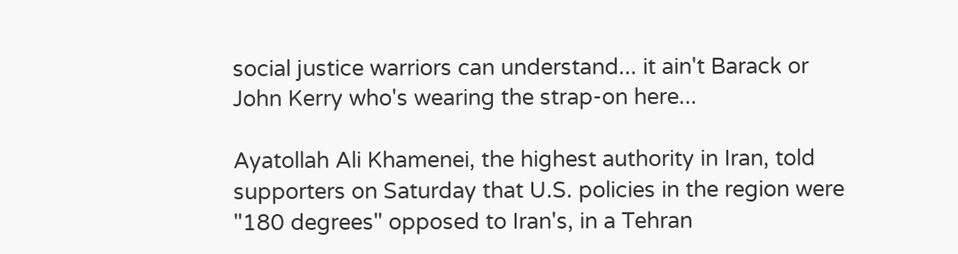social justice warriors can understand... it ain't Barack or John Kerry who's wearing the strap-on here...

Ayatollah Ali Khamenei, the highest authority in Iran, told supporters on Saturday that U.S. policies in the region were "180 degrees" opposed to Iran's, in a Tehran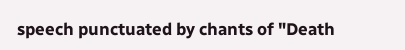speech punctuated by chants of "Death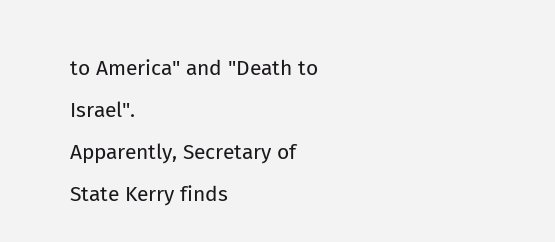to America" and "Death to Israel".
Apparently, Secretary of State Kerry finds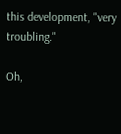this development, "very troubling."

Oh,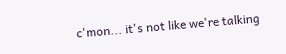c'mon... it's not like we're talking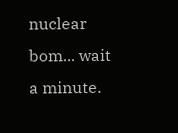nuclear bom... wait a minute.